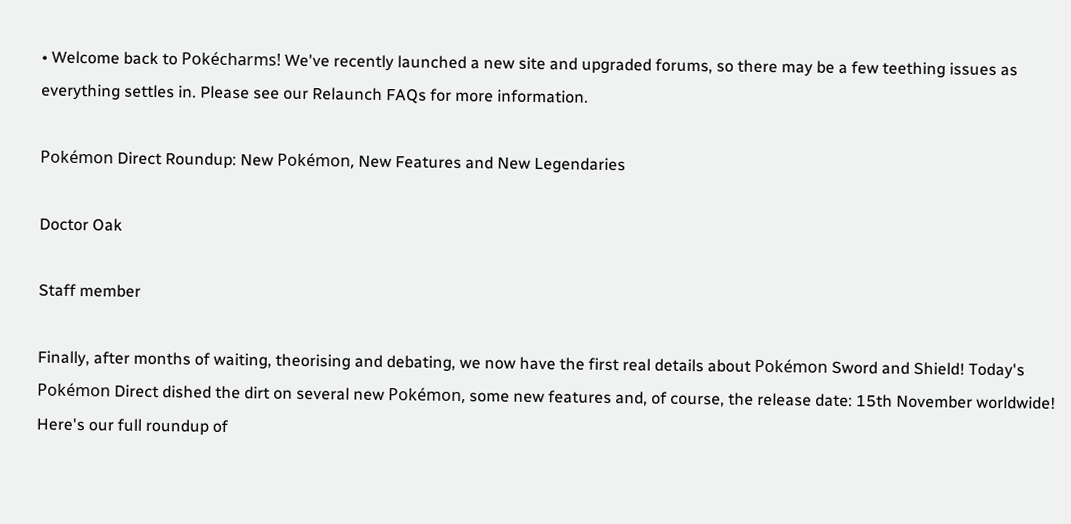• Welcome back to Pokécharms! We've recently launched a new site and upgraded forums, so there may be a few teething issues as everything settles in. Please see our Relaunch FAQs for more information.

Pokémon Direct Roundup: New Pokémon, New Features and New Legendaries

Doctor Oak

Staff member

Finally, after months of waiting, theorising and debating, we now have the first real details about Pokémon Sword and Shield! Today's Pokémon Direct dished the dirt on several new Pokémon, some new features and, of course, the release date: 15th November worldwide! Here's our full roundup of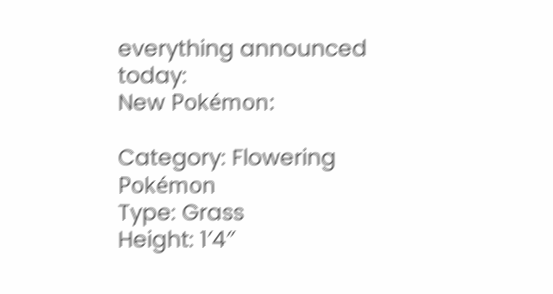everything announced today:
New Pokémon:

Category: Flowering Pokémon
Type: Grass
Height: 1′4″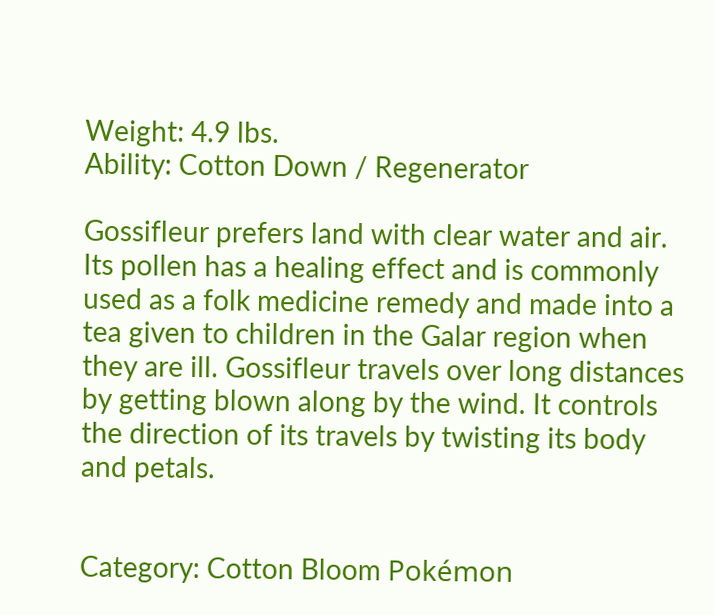Weight: 4.9 lbs.
Ability: Cotton Down / Regenerator

Gossifleur prefers land with clear water and air. Its pollen has a healing effect and is commonly used as a folk medicine remedy and made into a tea given to children in the Galar region when they are ill. Gossifleur travels over long distances by getting blown along by the wind. It controls the direction of its travels by twisting its body and petals.


Category: Cotton Bloom Pokémon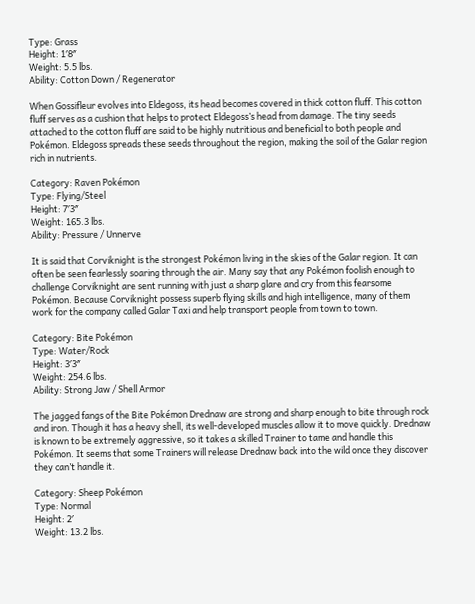Type: Grass
Height: 1′8″
Weight: 5.5 lbs.
Ability: Cotton Down / Regenerator

When Gossifleur evolves into Eldegoss, its head becomes covered in thick cotton fluff. This cotton fluff serves as a cushion that helps to protect Eldegoss’s head from damage. The tiny seeds attached to the cotton fluff are said to be highly nutritious and beneficial to both people and Pokémon. Eldegoss spreads these seeds throughout the region, making the soil of the Galar region rich in nutrients.

Category: Raven Pokémon
Type: Flying/Steel
Height: 7′3″
Weight: 165.3 lbs.
Ability: Pressure / Unnerve

It is said that Corviknight is the strongest Pokémon living in the skies of the Galar region. It can often be seen fearlessly soaring through the air. Many say that any Pokémon foolish enough to challenge Corviknight are sent running with just a sharp glare and cry from this fearsome Pokémon. Because Corviknight possess superb flying skills and high intelligence, many of them work for the company called Galar Taxi and help transport people from town to town.

Category: Bite Pokémon
Type: Water/Rock
Height: 3′3″
Weight: 254.6 lbs.
Ability: Strong Jaw / Shell Armor

The jagged fangs of the Bite Pokémon Drednaw are strong and sharp enough to bite through rock and iron. Though it has a heavy shell, its well-developed muscles allow it to move quickly. Drednaw is known to be extremely aggressive, so it takes a skilled Trainer to tame and handle this Pokémon. It seems that some Trainers will release Drednaw back into the wild once they discover they can’t handle it.

Category: Sheep Pokémon
Type: Normal
Height: 2′
Weight: 13.2 lbs.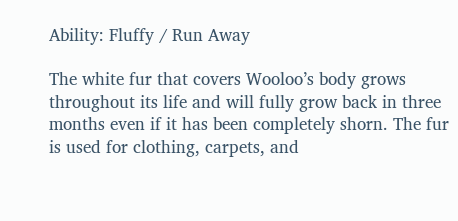Ability: Fluffy / Run Away

The white fur that covers Wooloo’s body grows throughout its life and will fully grow back in three months even if it has been completely shorn. The fur is used for clothing, carpets, and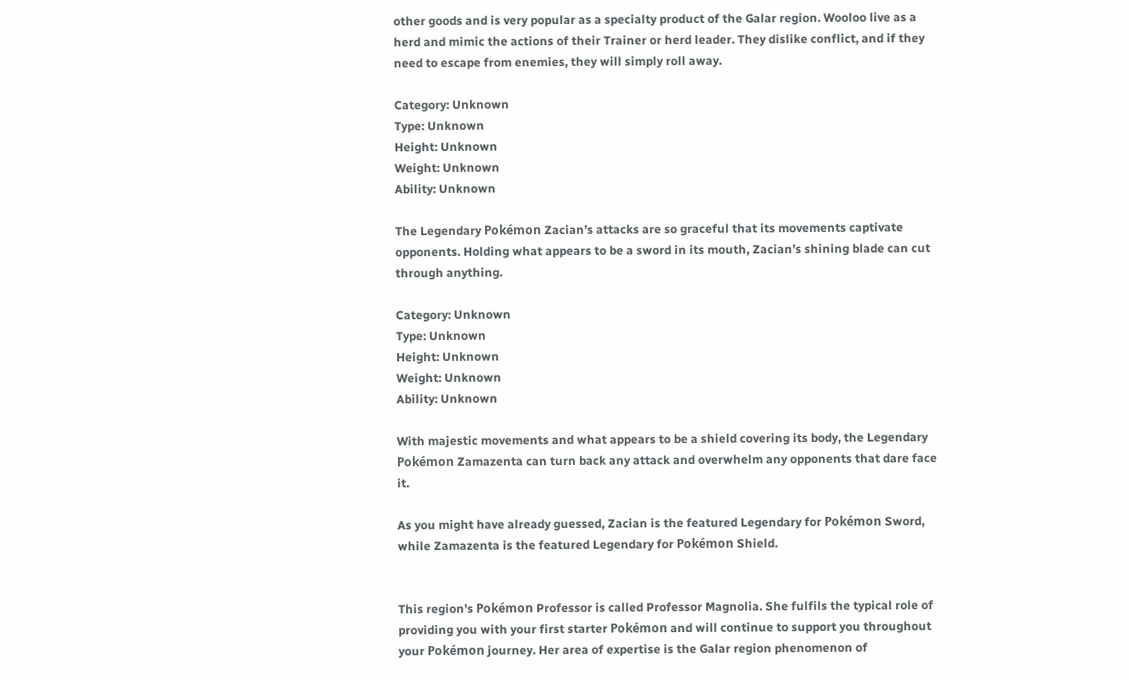other goods and is very popular as a specialty product of the Galar region. Wooloo live as a herd and mimic the actions of their Trainer or herd leader. They dislike conflict, and if they need to escape from enemies, they will simply roll away.

Category: Unknown
Type: Unknown
Height: Unknown
Weight: Unknown
Ability: Unknown

The Legendary Pokémon Zacian’s attacks are so graceful that its movements captivate opponents. Holding what appears to be a sword in its mouth, Zacian’s shining blade can cut through anything.

Category: Unknown
Type: Unknown
Height: Unknown
Weight: Unknown
Ability: Unknown

With majestic movements and what appears to be a shield covering its body, the Legendary Pokémon Zamazenta can turn back any attack and overwhelm any opponents that dare face it.

As you might have already guessed, Zacian is the featured Legendary for Pokémon Sword, while Zamazenta is the featured Legendary for Pokémon Shield.


This region's Pokémon Professor is called Professor Magnolia. She fulfils the typical role of providing you with your first starter Pokémon and will continue to support you throughout your Pokémon journey. Her area of expertise is the Galar region phenomenon of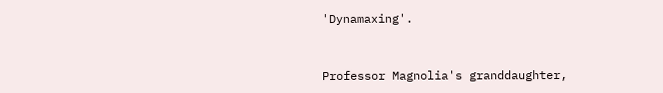'Dynamaxing'.


Professor Magnolia's granddaughter,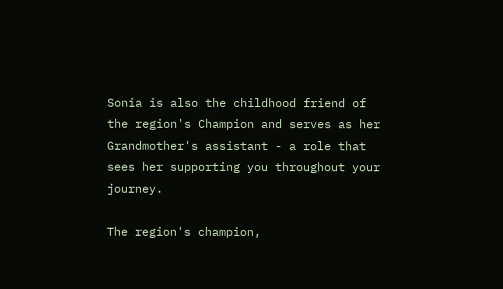Sonia is also the childhood friend of the region's Champion and serves as her Grandmother's assistant - a role that sees her supporting you throughout your journey.

The region's champion,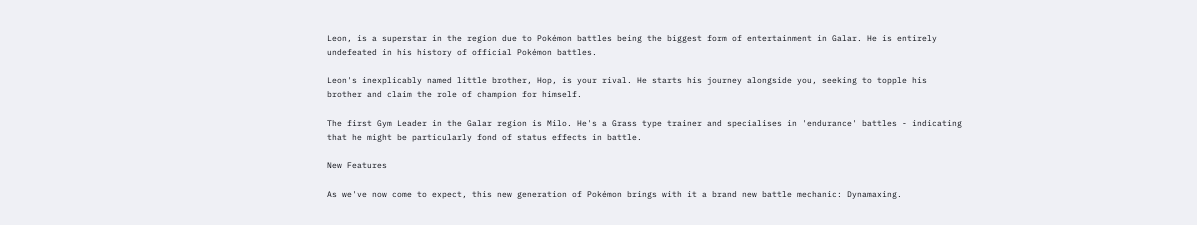Leon, is a superstar in the region due to Pokémon battles being the biggest form of entertainment in Galar. He is entirely undefeated in his history of official Pokémon battles.

Leon's inexplicably named little brother, Hop, is your rival. He starts his journey alongside you, seeking to topple his brother and claim the role of champion for himself.

The first Gym Leader in the Galar region is Milo. He's a Grass type trainer and specialises in 'endurance' battles - indicating that he might be particularly fond of status effects in battle.

New Features

As we've now come to expect, this new generation of Pokémon brings with it a brand new battle mechanic: Dynamaxing.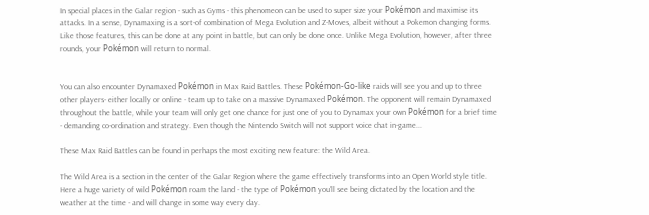In special places in the Galar region - such as Gyms - this phenomeon can be used to super size your Pokémon and maximise its attacks. In a sense, Dynamaxing is a sort-of combination of Mega Evolution and Z-Moves, albeit without a Pokemon changing forms. Like those features, this can be done at any point in battle, but can only be done once. Unlike Mega Evolution, however, after three rounds, your Pokémon will return to normal.


You can also encounter Dynamaxed Pokémon in Max Raid Battles. These Pokémon-Go-like raids will see you and up to three other players- either locally or online - team up to take on a massive Dynamaxed Pokémon. The opponent will remain Dynamaxed throughout the battle, while your team will only get one chance for just one of you to Dynamax your own Pokémon for a brief time - demanding co-ordination and strategy. Even though the Nintendo Switch will not support voice chat in-game...

These Max Raid Battles can be found in perhaps the most exciting new feature: the Wild Area.

The Wild Area is a section in the center of the Galar Region where the game effectively transforms into an Open World style title. Here a huge variety of wild Pokémon roam the land - the type of Pokémon you'll see being dictated by the location and the weather at the time - and will change in some way every day.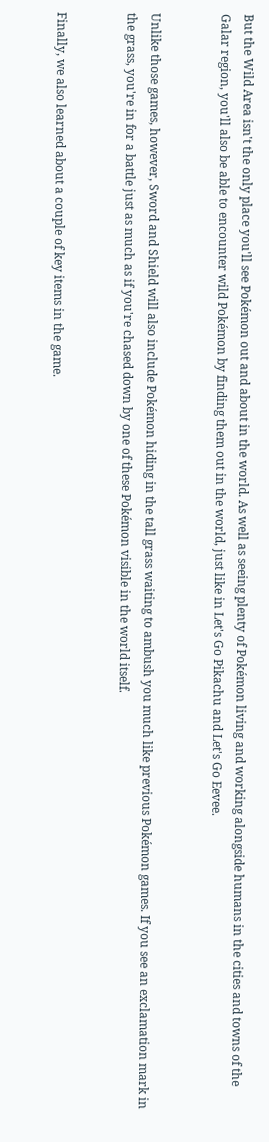But the Wild Area isn't the only place you'll see Pokémon out and about in the world. As well as seeing plenty of Pokémon living and working alongside humans in the cities and towns of the Galar region, you'll also be able to encounter wild Pokémon by finding them out in the world, just like in Let's Go Pikachu and Let's Go Eevee.


Unlike those games, however, Sword and Shield will also include Pokémon hiding in the tall grass waiting to ambush you much like previous Pokémon games. If you see an exclamation mark in the grass, you're in for a battle just as much as if you're chased down by one of these Pokémon visible in the world itself.


Finally, we also learned about a couple of key items in the game.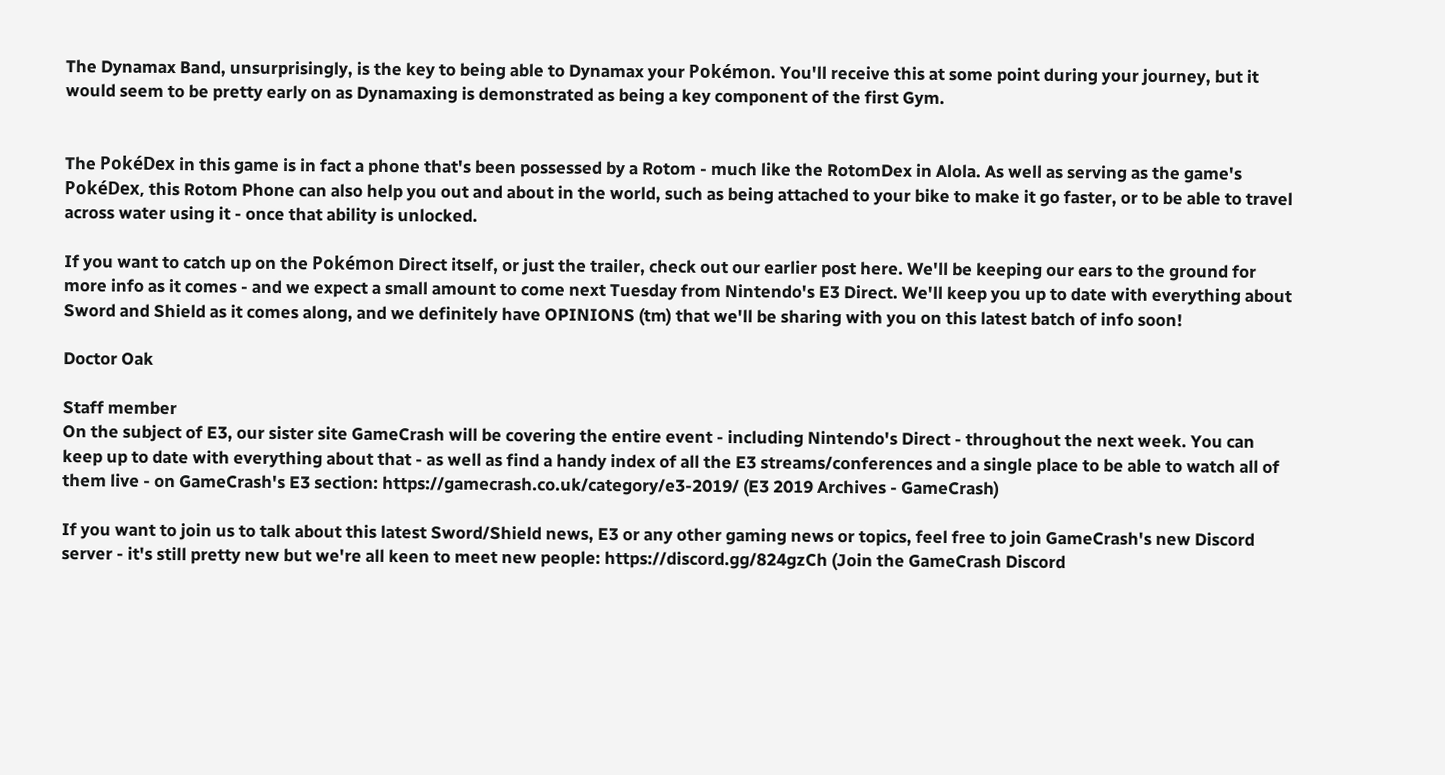The Dynamax Band, unsurprisingly, is the key to being able to Dynamax your Pokémon. You'll receive this at some point during your journey, but it would seem to be pretty early on as Dynamaxing is demonstrated as being a key component of the first Gym.


The PokéDex in this game is in fact a phone that's been possessed by a Rotom - much like the RotomDex in Alola. As well as serving as the game's PokéDex, this Rotom Phone can also help you out and about in the world, such as being attached to your bike to make it go faster, or to be able to travel across water using it - once that ability is unlocked.

If you want to catch up on the Pokémon Direct itself, or just the trailer, check out our earlier post here. We'll be keeping our ears to the ground for more info as it comes - and we expect a small amount to come next Tuesday from Nintendo's E3 Direct. We'll keep you up to date with everything about Sword and Shield as it comes along, and we definitely have OPINIONS (tm) that we'll be sharing with you on this latest batch of info soon!

Doctor Oak

Staff member
On the subject of E3, our sister site GameCrash will be covering the entire event - including Nintendo's Direct - throughout the next week. You can keep up to date with everything about that - as well as find a handy index of all the E3 streams/conferences and a single place to be able to watch all of them live - on GameCrash's E3 section: https://gamecrash.co.uk/category/e3-2019/ (E3 2019 Archives - GameCrash)

If you want to join us to talk about this latest Sword/Shield news, E3 or any other gaming news or topics, feel free to join GameCrash's new Discord server - it's still pretty new but we're all keen to meet new people: https://discord.gg/824gzCh (Join the GameCrash Discord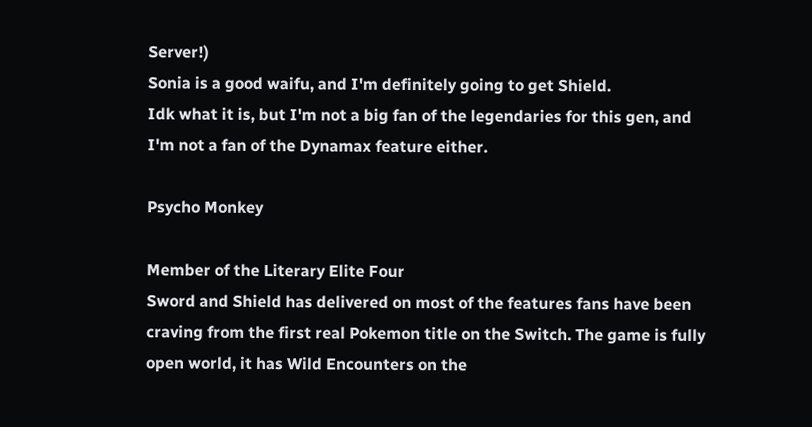Server!)
Sonia is a good waifu, and I'm definitely going to get Shield.
Idk what it is, but I'm not a big fan of the legendaries for this gen, and I'm not a fan of the Dynamax feature either.

Psycho Monkey

Member of the Literary Elite Four
Sword and Shield has delivered on most of the features fans have been craving from the first real Pokemon title on the Switch. The game is fully open world, it has Wild Encounters on the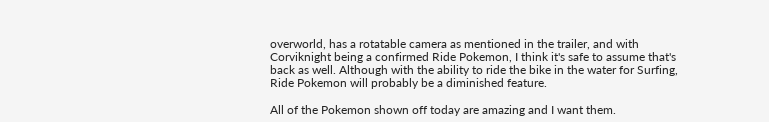overworld, has a rotatable camera as mentioned in the trailer, and with Corviknight being a confirmed Ride Pokemon, I think it's safe to assume that's back as well. Although with the ability to ride the bike in the water for Surfing, Ride Pokemon will probably be a diminished feature.

All of the Pokemon shown off today are amazing and I want them.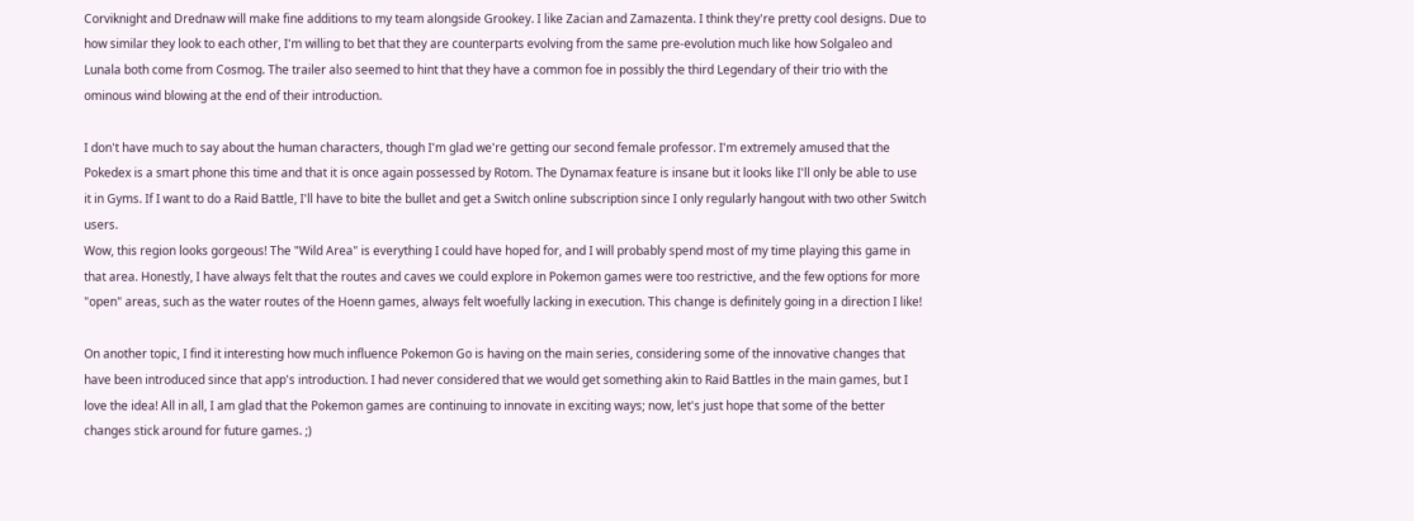Corviknight and Drednaw will make fine additions to my team alongside Grookey. I like Zacian and Zamazenta. I think they're pretty cool designs. Due to how similar they look to each other, I'm willing to bet that they are counterparts evolving from the same pre-evolution much like how Solgaleo and Lunala both come from Cosmog. The trailer also seemed to hint that they have a common foe in possibly the third Legendary of their trio with the ominous wind blowing at the end of their introduction.

I don't have much to say about the human characters, though I'm glad we're getting our second female professor. I'm extremely amused that the Pokedex is a smart phone this time and that it is once again possessed by Rotom. The Dynamax feature is insane but it looks like I'll only be able to use it in Gyms. If I want to do a Raid Battle, I'll have to bite the bullet and get a Switch online subscription since I only regularly hangout with two other Switch users.
Wow, this region looks gorgeous! The "Wild Area" is everything I could have hoped for, and I will probably spend most of my time playing this game in that area. Honestly, I have always felt that the routes and caves we could explore in Pokemon games were too restrictive, and the few options for more "open" areas, such as the water routes of the Hoenn games, always felt woefully lacking in execution. This change is definitely going in a direction I like!

On another topic, I find it interesting how much influence Pokemon Go is having on the main series, considering some of the innovative changes that have been introduced since that app's introduction. I had never considered that we would get something akin to Raid Battles in the main games, but I love the idea! All in all, I am glad that the Pokemon games are continuing to innovate in exciting ways; now, let's just hope that some of the better changes stick around for future games. ;)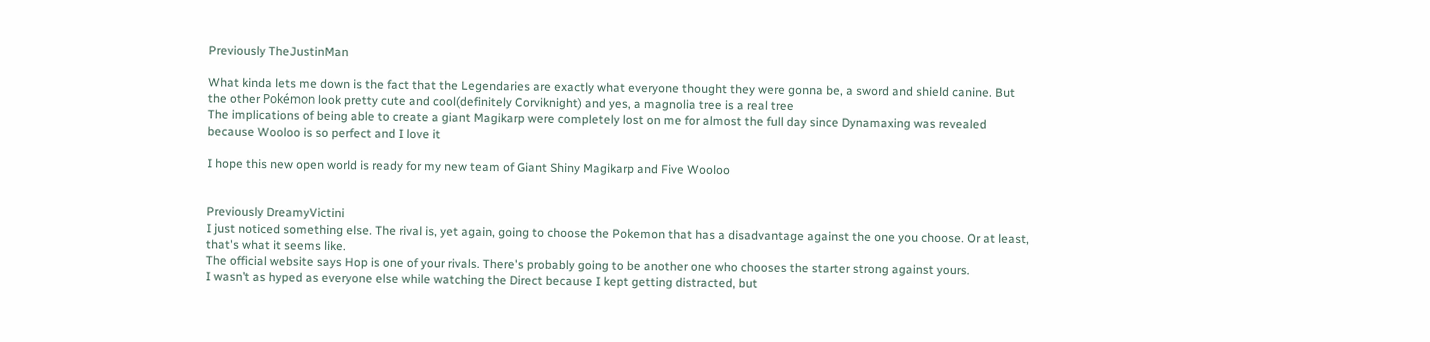Previously TheJustinMan

What kinda lets me down is the fact that the Legendaries are exactly what everyone thought they were gonna be, a sword and shield canine. But the other Pokémon look pretty cute and cool(definitely Corviknight) and yes, a magnolia tree is a real tree
The implications of being able to create a giant Magikarp were completely lost on me for almost the full day since Dynamaxing was revealed because Wooloo is so perfect and I love it

I hope this new open world is ready for my new team of Giant Shiny Magikarp and Five Wooloo


Previously DreamyVictini
I just noticed something else. The rival is, yet again, going to choose the Pokemon that has a disadvantage against the one you choose. Or at least, that's what it seems like.
The official website says Hop is one of your rivals. There's probably going to be another one who chooses the starter strong against yours.
I wasn’t as hyped as everyone else while watching the Direct because I kept getting distracted, but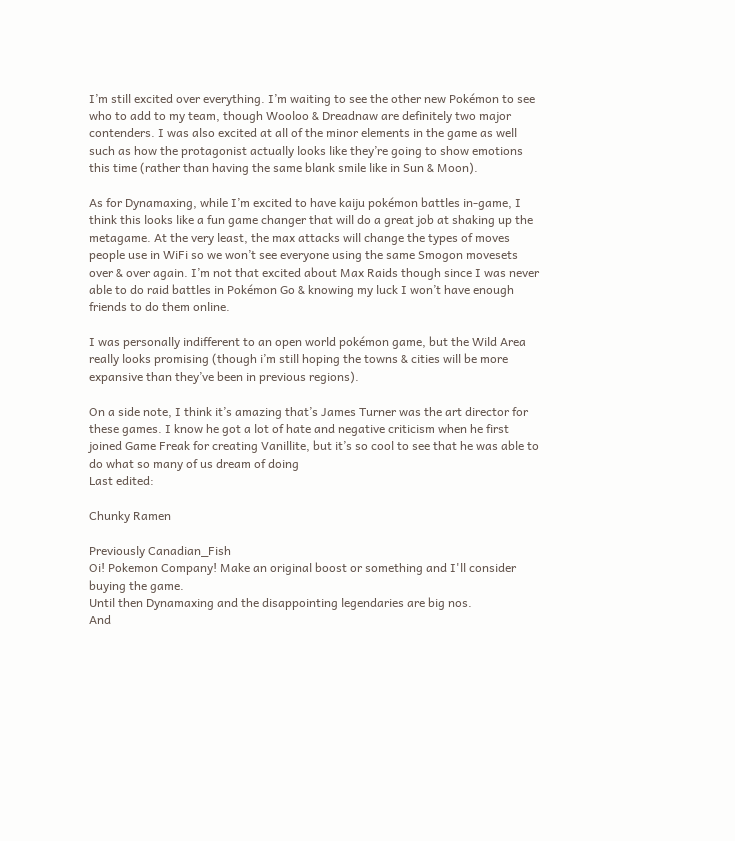I’m still excited over everything. I’m waiting to see the other new Pokémon to see who to add to my team, though Wooloo & Dreadnaw are definitely two major contenders. I was also excited at all of the minor elements in the game as well such as how the protagonist actually looks like they’re going to show emotions this time (rather than having the same blank smile like in Sun & Moon).

As for Dynamaxing, while I’m excited to have kaiju pokémon battles in-game, I think this looks like a fun game changer that will do a great job at shaking up the metagame. At the very least, the max attacks will change the types of moves people use in WiFi so we won’t see everyone using the same Smogon movesets over & over again. I’m not that excited about Max Raids though since I was never able to do raid battles in Pokémon Go & knowing my luck I won’t have enough friends to do them online.

I was personally indifferent to an open world pokémon game, but the Wild Area really looks promising (though i’m still hoping the towns & cities will be more expansive than they’ve been in previous regions).

On a side note, I think it’s amazing that’s James Turner was the art director for these games. I know he got a lot of hate and negative criticism when he first joined Game Freak for creating Vanillite, but it’s so cool to see that he was able to do what so many of us dream of doing
Last edited:

Chunky Ramen

Previously Canadian_Fish
Oi! Pokemon Company! Make an original boost or something and I'll consider buying the game.
Until then Dynamaxing and the disappointing legendaries are big nos.
And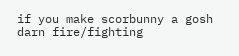if you make scorbunny a gosh darn fire/fighting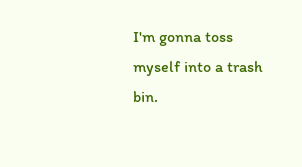I'm gonna toss myself into a trash bin.